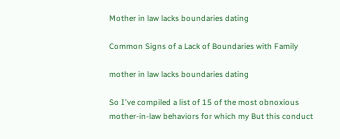Mother in law lacks boundaries dating

Common Signs of a Lack of Boundaries with Family

mother in law lacks boundaries dating

So I've compiled a list of 15 of the most obnoxious mother-in-law behaviors for which my But this conduct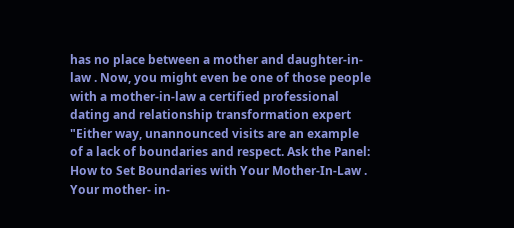has no place between a mother and daughter-in-law . Now, you might even be one of those people with a mother-in-law a certified professional dating and relationship transformation expert "Either way, unannounced visits are an example of a lack of boundaries and respect. Ask the Panel: How to Set Boundaries with Your Mother-In-Law . Your mother- in-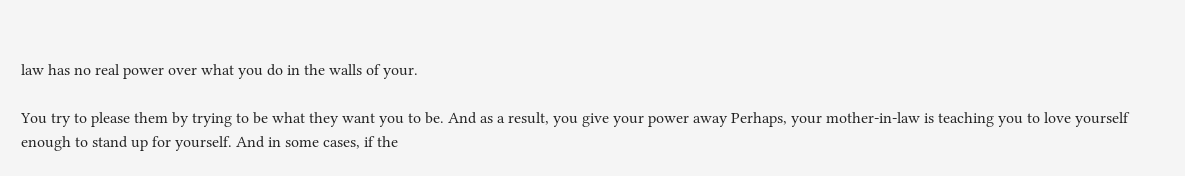law has no real power over what you do in the walls of your.

You try to please them by trying to be what they want you to be. And as a result, you give your power away Perhaps, your mother-in-law is teaching you to love yourself enough to stand up for yourself. And in some cases, if the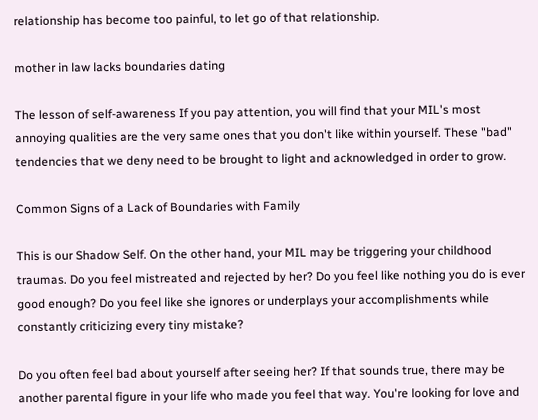relationship has become too painful, to let go of that relationship.

mother in law lacks boundaries dating

The lesson of self-awareness If you pay attention, you will find that your MIL's most annoying qualities are the very same ones that you don't like within yourself. These "bad" tendencies that we deny need to be brought to light and acknowledged in order to grow.

Common Signs of a Lack of Boundaries with Family

This is our Shadow Self. On the other hand, your MIL may be triggering your childhood traumas. Do you feel mistreated and rejected by her? Do you feel like nothing you do is ever good enough? Do you feel like she ignores or underplays your accomplishments while constantly criticizing every tiny mistake?

Do you often feel bad about yourself after seeing her? If that sounds true, there may be another parental figure in your life who made you feel that way. You're looking for love and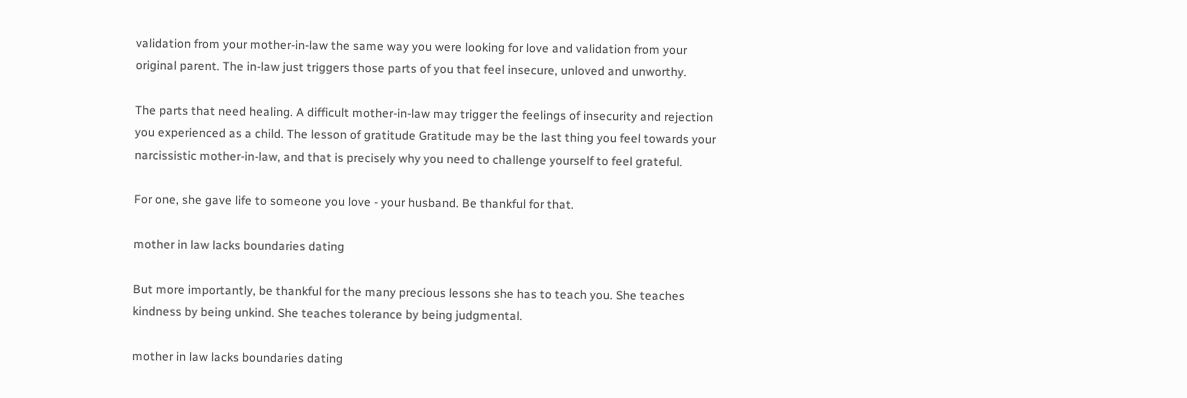validation from your mother-in-law the same way you were looking for love and validation from your original parent. The in-law just triggers those parts of you that feel insecure, unloved and unworthy.

The parts that need healing. A difficult mother-in-law may trigger the feelings of insecurity and rejection you experienced as a child. The lesson of gratitude Gratitude may be the last thing you feel towards your narcissistic mother-in-law, and that is precisely why you need to challenge yourself to feel grateful.

For one, she gave life to someone you love - your husband. Be thankful for that.

mother in law lacks boundaries dating

But more importantly, be thankful for the many precious lessons she has to teach you. She teaches kindness by being unkind. She teaches tolerance by being judgmental.

mother in law lacks boundaries dating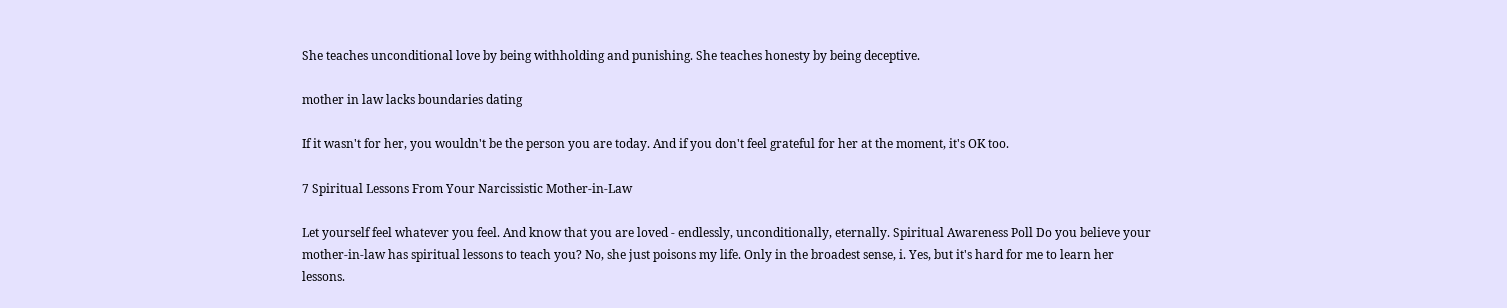She teaches unconditional love by being withholding and punishing. She teaches honesty by being deceptive.

mother in law lacks boundaries dating

If it wasn't for her, you wouldn't be the person you are today. And if you don't feel grateful for her at the moment, it's OK too.

7 Spiritual Lessons From Your Narcissistic Mother-in-Law

Let yourself feel whatever you feel. And know that you are loved - endlessly, unconditionally, eternally. Spiritual Awareness Poll Do you believe your mother-in-law has spiritual lessons to teach you? No, she just poisons my life. Only in the broadest sense, i. Yes, but it's hard for me to learn her lessons.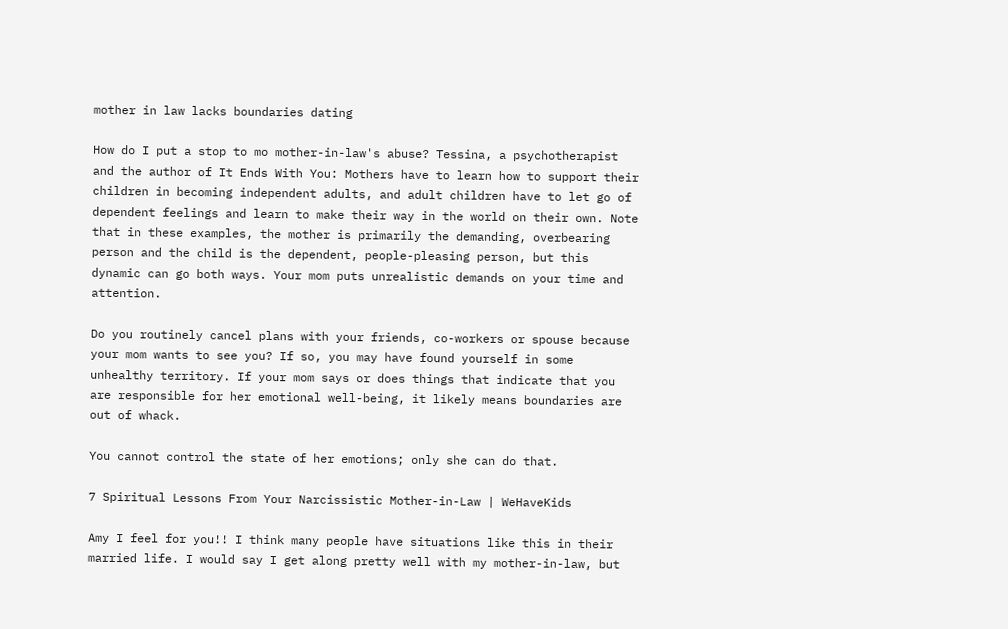mother in law lacks boundaries dating

How do I put a stop to mo mother-in-law's abuse? Tessina, a psychotherapist and the author of It Ends With You: Mothers have to learn how to support their children in becoming independent adults, and adult children have to let go of dependent feelings and learn to make their way in the world on their own. Note that in these examples, the mother is primarily the demanding, overbearing person and the child is the dependent, people-pleasing person, but this dynamic can go both ways. Your mom puts unrealistic demands on your time and attention.

Do you routinely cancel plans with your friends, co-workers or spouse because your mom wants to see you? If so, you may have found yourself in some unhealthy territory. If your mom says or does things that indicate that you are responsible for her emotional well-being, it likely means boundaries are out of whack.

You cannot control the state of her emotions; only she can do that.

7 Spiritual Lessons From Your Narcissistic Mother-in-Law | WeHaveKids

Amy I feel for you!! I think many people have situations like this in their married life. I would say I get along pretty well with my mother-in-law, but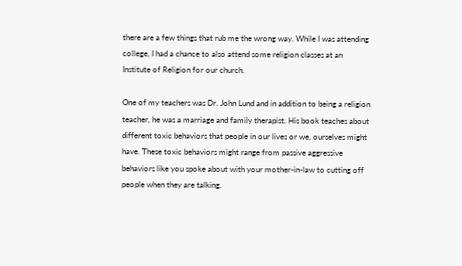there are a few things that rub me the wrong way. While I was attending college, I had a chance to also attend some religion classes at an Institute of Religion for our church.

One of my teachers was Dr. John Lund and in addition to being a religion teacher, he was a marriage and family therapist. His book teaches about different toxic behaviors that people in our lives or we, ourselves might have. These toxic behaviors might range from passive aggressive behaviors like you spoke about with your mother-in-law to cutting off people when they are talking.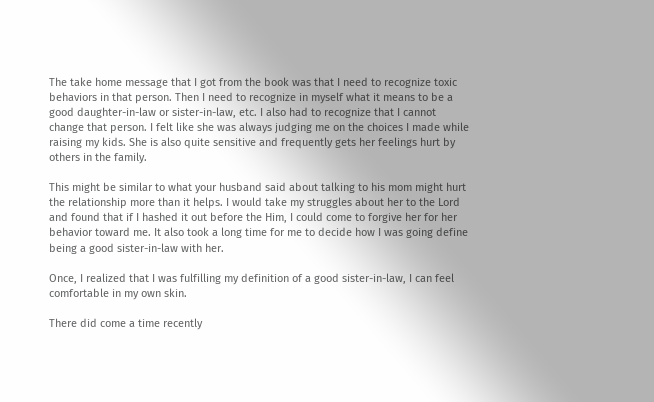The take home message that I got from the book was that I need to recognize toxic behaviors in that person. Then I need to recognize in myself what it means to be a good daughter-in-law or sister-in-law, etc. I also had to recognize that I cannot change that person. I felt like she was always judging me on the choices I made while raising my kids. She is also quite sensitive and frequently gets her feelings hurt by others in the family.

This might be similar to what your husband said about talking to his mom might hurt the relationship more than it helps. I would take my struggles about her to the Lord and found that if I hashed it out before the Him, I could come to forgive her for her behavior toward me. It also took a long time for me to decide how I was going define being a good sister-in-law with her.

Once, I realized that I was fulfilling my definition of a good sister-in-law, I can feel comfortable in my own skin.

There did come a time recently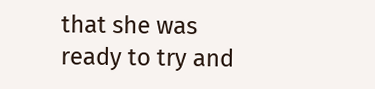that she was ready to try and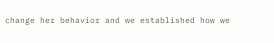change her behavior and we established how we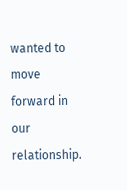wanted to move forward in our relationship.